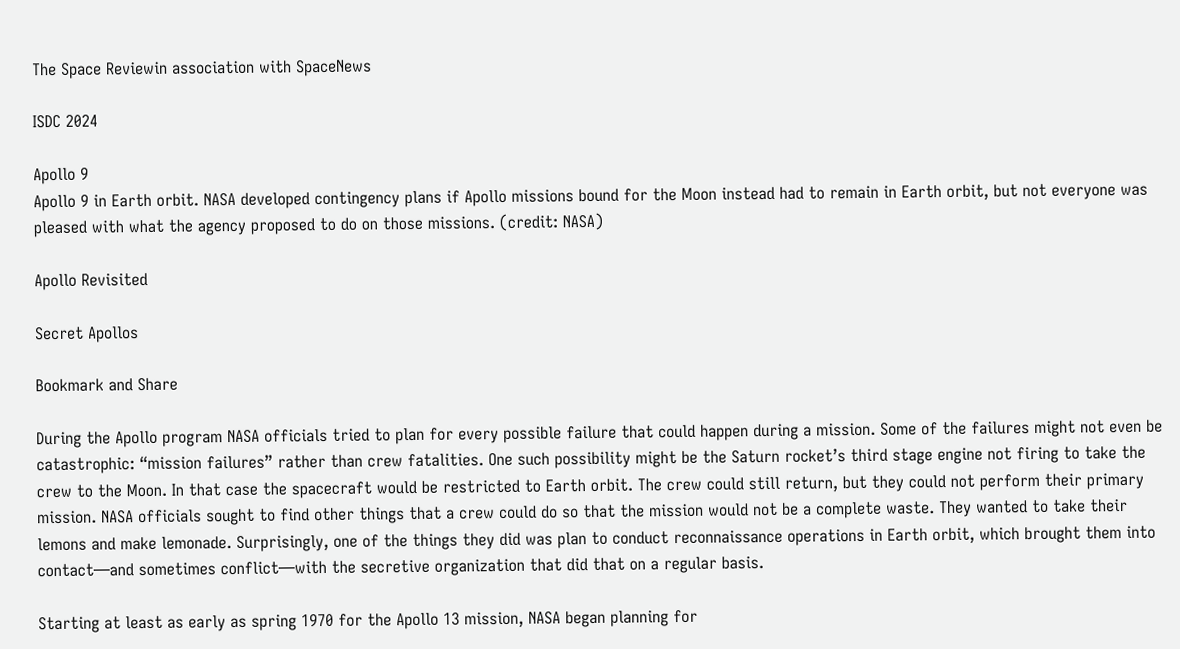The Space Reviewin association with SpaceNews

ISDC 2024

Apollo 9
Apollo 9 in Earth orbit. NASA developed contingency plans if Apollo missions bound for the Moon instead had to remain in Earth orbit, but not everyone was pleased with what the agency proposed to do on those missions. (credit: NASA)

Apollo Revisited

Secret Apollos

Bookmark and Share

During the Apollo program NASA officials tried to plan for every possible failure that could happen during a mission. Some of the failures might not even be catastrophic: “mission failures” rather than crew fatalities. One such possibility might be the Saturn rocket’s third stage engine not firing to take the crew to the Moon. In that case the spacecraft would be restricted to Earth orbit. The crew could still return, but they could not perform their primary mission. NASA officials sought to find other things that a crew could do so that the mission would not be a complete waste. They wanted to take their lemons and make lemonade. Surprisingly, one of the things they did was plan to conduct reconnaissance operations in Earth orbit, which brought them into contact—and sometimes conflict—with the secretive organization that did that on a regular basis.

Starting at least as early as spring 1970 for the Apollo 13 mission, NASA began planning for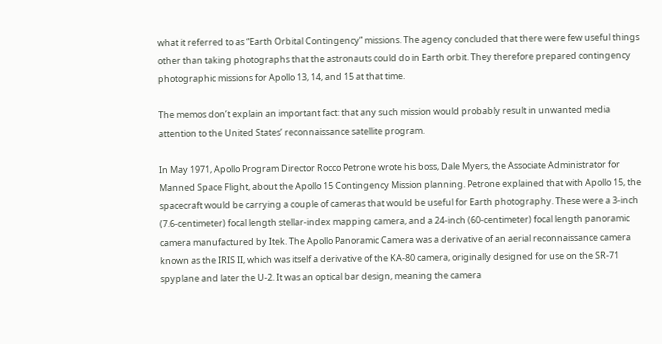what it referred to as “Earth Orbital Contingency” missions. The agency concluded that there were few useful things other than taking photographs that the astronauts could do in Earth orbit. They therefore prepared contingency photographic missions for Apollo 13, 14, and 15 at that time.

The memos don’t explain an important fact: that any such mission would probably result in unwanted media attention to the United States’ reconnaissance satellite program.

In May 1971, Apollo Program Director Rocco Petrone wrote his boss, Dale Myers, the Associate Administrator for Manned Space Flight, about the Apollo 15 Contingency Mission planning. Petrone explained that with Apollo 15, the spacecraft would be carrying a couple of cameras that would be useful for Earth photography. These were a 3-inch (7.6-centimeter) focal length stellar-index mapping camera, and a 24-inch (60-centimeter) focal length panoramic camera manufactured by Itek. The Apollo Panoramic Camera was a derivative of an aerial reconnaissance camera known as the IRIS II, which was itself a derivative of the KA-80 camera, originally designed for use on the SR-71 spyplane and later the U-2. It was an optical bar design, meaning the camera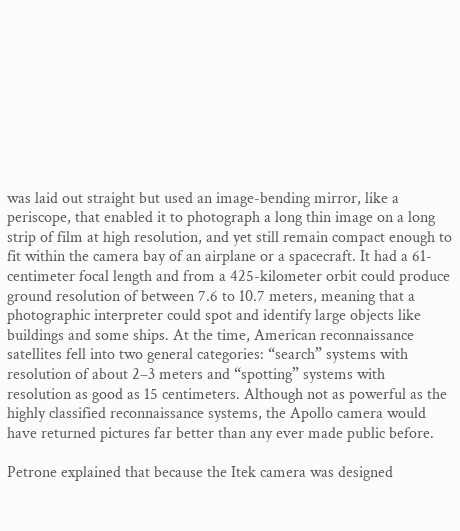was laid out straight but used an image-bending mirror, like a periscope, that enabled it to photograph a long thin image on a long strip of film at high resolution, and yet still remain compact enough to fit within the camera bay of an airplane or a spacecraft. It had a 61-centimeter focal length and from a 425-kilometer orbit could produce ground resolution of between 7.6 to 10.7 meters, meaning that a photographic interpreter could spot and identify large objects like buildings and some ships. At the time, American reconnaissance satellites fell into two general categories: “search” systems with resolution of about 2–3 meters and “spotting” systems with resolution as good as 15 centimeters. Although not as powerful as the highly classified reconnaissance systems, the Apollo camera would have returned pictures far better than any ever made public before.

Petrone explained that because the Itek camera was designed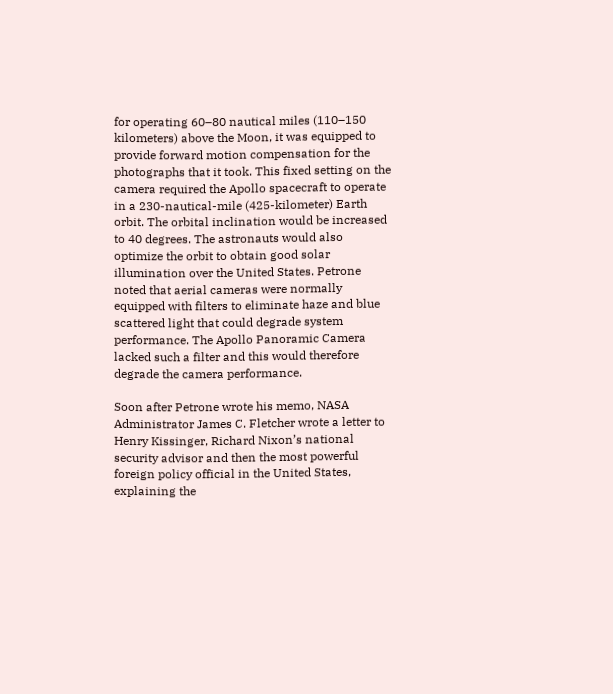for operating 60–80 nautical miles (110–150 kilometers) above the Moon, it was equipped to provide forward motion compensation for the photographs that it took. This fixed setting on the camera required the Apollo spacecraft to operate in a 230-nautical-mile (425-kilometer) Earth orbit. The orbital inclination would be increased to 40 degrees. The astronauts would also optimize the orbit to obtain good solar illumination over the United States. Petrone noted that aerial cameras were normally equipped with filters to eliminate haze and blue scattered light that could degrade system performance. The Apollo Panoramic Camera lacked such a filter and this would therefore degrade the camera performance.

Soon after Petrone wrote his memo, NASA Administrator James C. Fletcher wrote a letter to Henry Kissinger, Richard Nixon’s national security advisor and then the most powerful foreign policy official in the United States, explaining the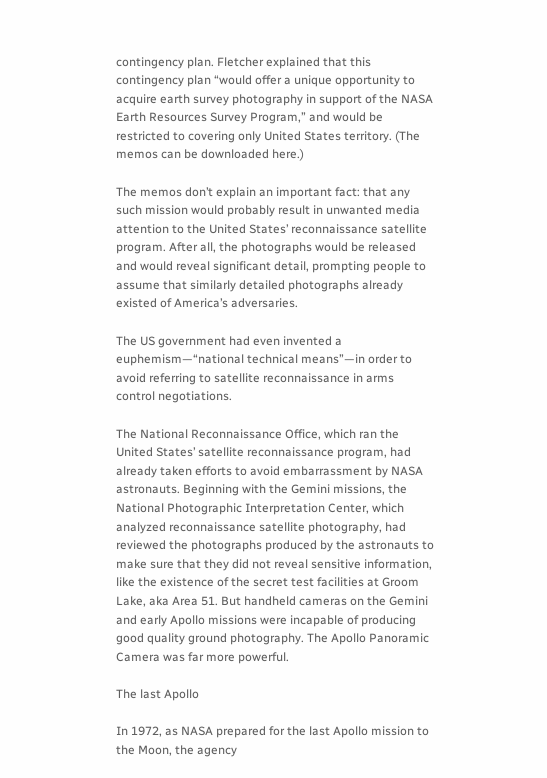contingency plan. Fletcher explained that this contingency plan “would offer a unique opportunity to acquire earth survey photography in support of the NASA Earth Resources Survey Program,” and would be restricted to covering only United States territory. (The memos can be downloaded here.)

The memos don’t explain an important fact: that any such mission would probably result in unwanted media attention to the United States’ reconnaissance satellite program. After all, the photographs would be released and would reveal significant detail, prompting people to assume that similarly detailed photographs already existed of America’s adversaries.

The US government had even invented a euphemism—“national technical means”—in order to avoid referring to satellite reconnaissance in arms control negotiations.

The National Reconnaissance Office, which ran the United States’ satellite reconnaissance program, had already taken efforts to avoid embarrassment by NASA astronauts. Beginning with the Gemini missions, the National Photographic Interpretation Center, which analyzed reconnaissance satellite photography, had reviewed the photographs produced by the astronauts to make sure that they did not reveal sensitive information, like the existence of the secret test facilities at Groom Lake, aka Area 51. But handheld cameras on the Gemini and early Apollo missions were incapable of producing good quality ground photography. The Apollo Panoramic Camera was far more powerful.

The last Apollo

In 1972, as NASA prepared for the last Apollo mission to the Moon, the agency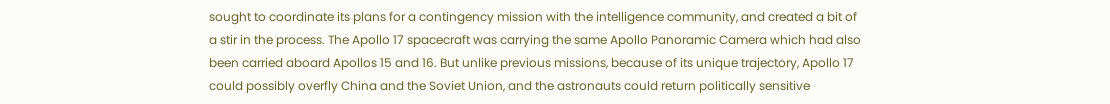sought to coordinate its plans for a contingency mission with the intelligence community, and created a bit of a stir in the process. The Apollo 17 spacecraft was carrying the same Apollo Panoramic Camera which had also been carried aboard Apollos 15 and 16. But unlike previous missions, because of its unique trajectory, Apollo 17 could possibly overfly China and the Soviet Union, and the astronauts could return politically sensitive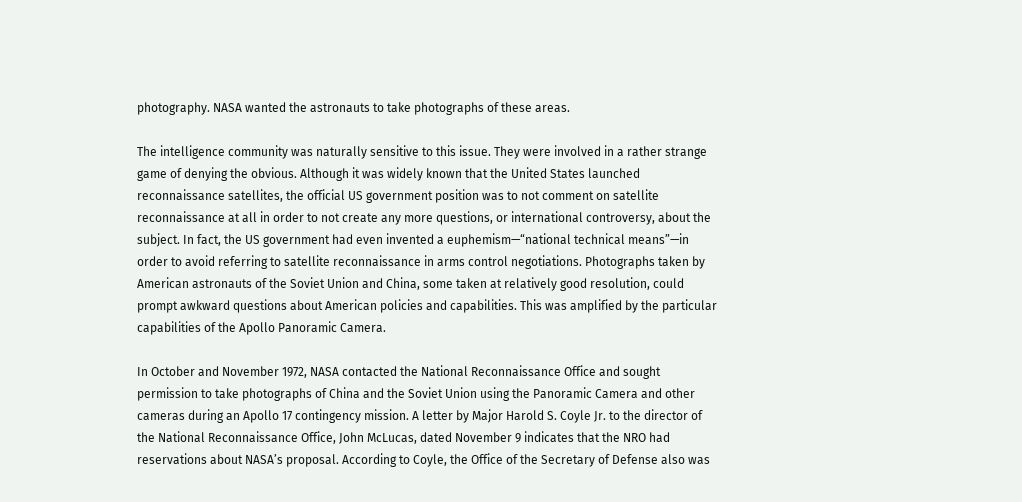photography. NASA wanted the astronauts to take photographs of these areas.

The intelligence community was naturally sensitive to this issue. They were involved in a rather strange game of denying the obvious. Although it was widely known that the United States launched reconnaissance satellites, the official US government position was to not comment on satellite reconnaissance at all in order to not create any more questions, or international controversy, about the subject. In fact, the US government had even invented a euphemism—“national technical means”—in order to avoid referring to satellite reconnaissance in arms control negotiations. Photographs taken by American astronauts of the Soviet Union and China, some taken at relatively good resolution, could prompt awkward questions about American policies and capabilities. This was amplified by the particular capabilities of the Apollo Panoramic Camera.

In October and November 1972, NASA contacted the National Reconnaissance Office and sought permission to take photographs of China and the Soviet Union using the Panoramic Camera and other cameras during an Apollo 17 contingency mission. A letter by Major Harold S. Coyle Jr. to the director of the National Reconnaissance Office, John McLucas, dated November 9 indicates that the NRO had reservations about NASA’s proposal. According to Coyle, the Office of the Secretary of Defense also was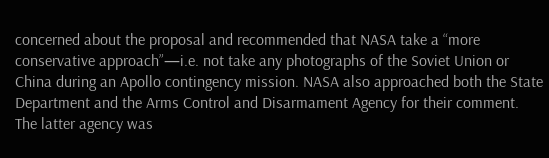concerned about the proposal and recommended that NASA take a “more conservative approach”—i.e. not take any photographs of the Soviet Union or China during an Apollo contingency mission. NASA also approached both the State Department and the Arms Control and Disarmament Agency for their comment. The latter agency was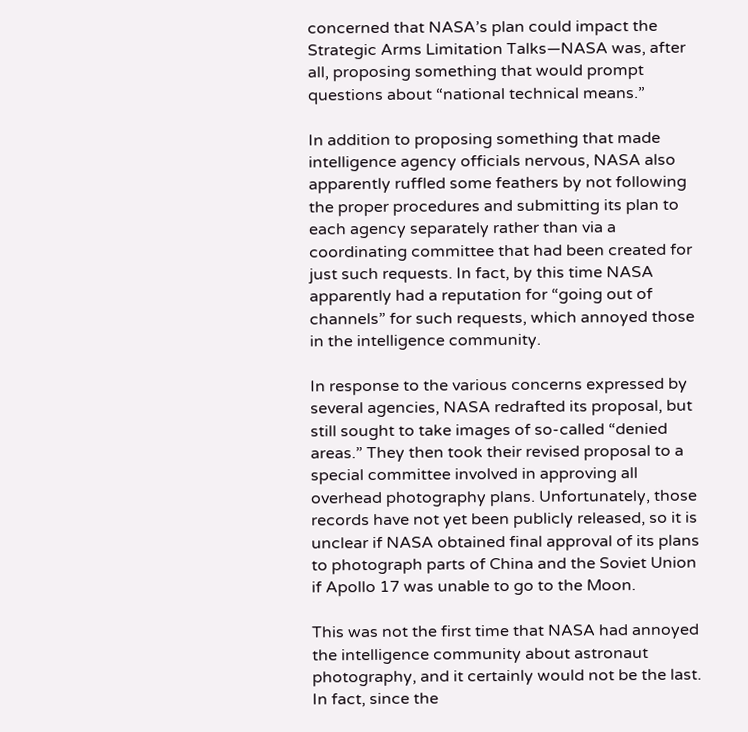concerned that NASA’s plan could impact the Strategic Arms Limitation Talks—NASA was, after all, proposing something that would prompt questions about “national technical means.”

In addition to proposing something that made intelligence agency officials nervous, NASA also apparently ruffled some feathers by not following the proper procedures and submitting its plan to each agency separately rather than via a coordinating committee that had been created for just such requests. In fact, by this time NASA apparently had a reputation for “going out of channels” for such requests, which annoyed those in the intelligence community.

In response to the various concerns expressed by several agencies, NASA redrafted its proposal, but still sought to take images of so-called “denied areas.” They then took their revised proposal to a special committee involved in approving all overhead photography plans. Unfortunately, those records have not yet been publicly released, so it is unclear if NASA obtained final approval of its plans to photograph parts of China and the Soviet Union if Apollo 17 was unable to go to the Moon.

This was not the first time that NASA had annoyed the intelligence community about astronaut photography, and it certainly would not be the last. In fact, since the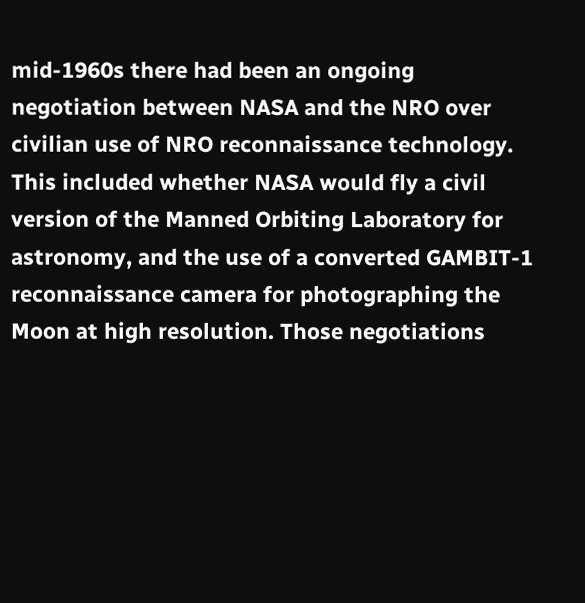mid-1960s there had been an ongoing negotiation between NASA and the NRO over civilian use of NRO reconnaissance technology. This included whether NASA would fly a civil version of the Manned Orbiting Laboratory for astronomy, and the use of a converted GAMBIT-1 reconnaissance camera for photographing the Moon at high resolution. Those negotiations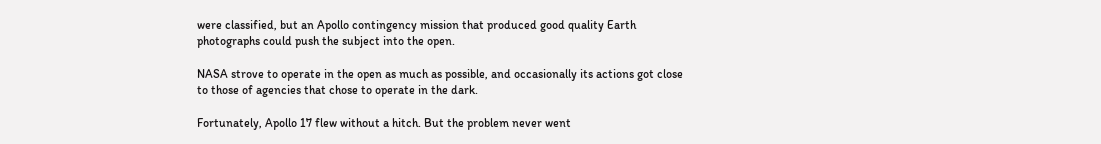were classified, but an Apollo contingency mission that produced good quality Earth photographs could push the subject into the open.

NASA strove to operate in the open as much as possible, and occasionally its actions got close to those of agencies that chose to operate in the dark.

Fortunately, Apollo 17 flew without a hitch. But the problem never went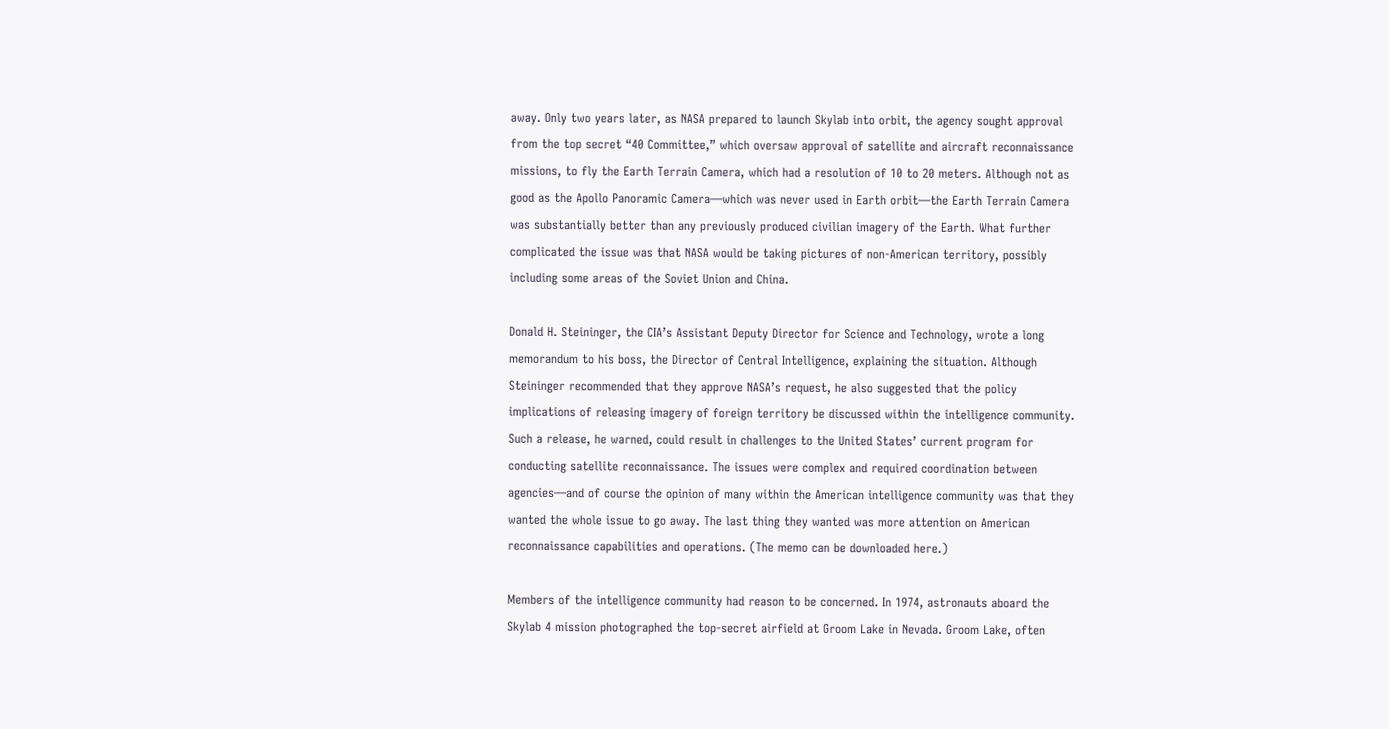away. Only two years later, as NASA prepared to launch Skylab into orbit, the agency sought approval from the top secret “40 Committee,” which oversaw approval of satellite and aircraft reconnaissance missions, to fly the Earth Terrain Camera, which had a resolution of 10 to 20 meters. Although not as good as the Apollo Panoramic Camera—which was never used in Earth orbit—the Earth Terrain Camera was substantially better than any previously produced civilian imagery of the Earth. What further complicated the issue was that NASA would be taking pictures of non-American territory, possibly including some areas of the Soviet Union and China.

Donald H. Steininger, the CIA’s Assistant Deputy Director for Science and Technology, wrote a long memorandum to his boss, the Director of Central Intelligence, explaining the situation. Although Steininger recommended that they approve NASA’s request, he also suggested that the policy implications of releasing imagery of foreign territory be discussed within the intelligence community. Such a release, he warned, could result in challenges to the United States’ current program for conducting satellite reconnaissance. The issues were complex and required coordination between agencies—and of course the opinion of many within the American intelligence community was that they wanted the whole issue to go away. The last thing they wanted was more attention on American reconnaissance capabilities and operations. (The memo can be downloaded here.)

Members of the intelligence community had reason to be concerned. In 1974, astronauts aboard the Skylab 4 mission photographed the top-secret airfield at Groom Lake in Nevada. Groom Lake, often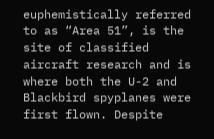euphemistically referred to as “Area 51”, is the site of classified aircraft research and is where both the U-2 and Blackbird spyplanes were first flown. Despite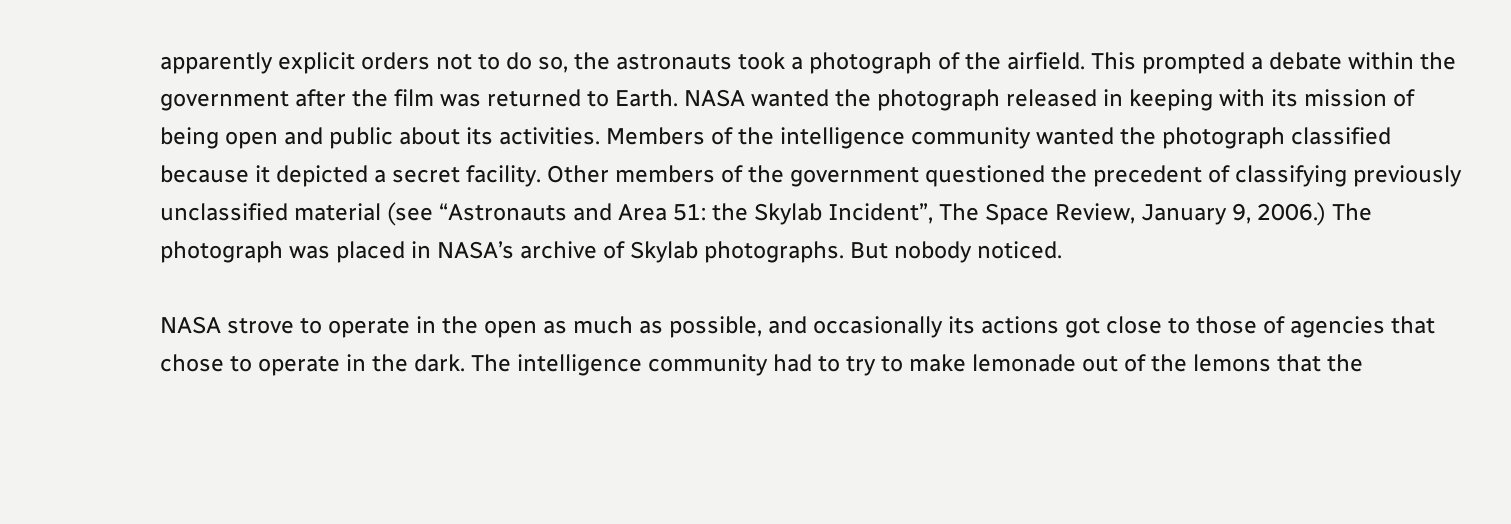apparently explicit orders not to do so, the astronauts took a photograph of the airfield. This prompted a debate within the government after the film was returned to Earth. NASA wanted the photograph released in keeping with its mission of being open and public about its activities. Members of the intelligence community wanted the photograph classified because it depicted a secret facility. Other members of the government questioned the precedent of classifying previously unclassified material (see “Astronauts and Area 51: the Skylab Incident”, The Space Review, January 9, 2006.) The photograph was placed in NASA’s archive of Skylab photographs. But nobody noticed.

NASA strove to operate in the open as much as possible, and occasionally its actions got close to those of agencies that chose to operate in the dark. The intelligence community had to try to make lemonade out of the lemons that the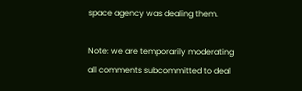space agency was dealing them.

Note: we are temporarily moderating all comments subcommitted to deal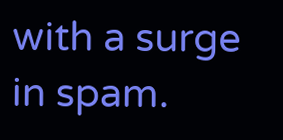with a surge in spam.